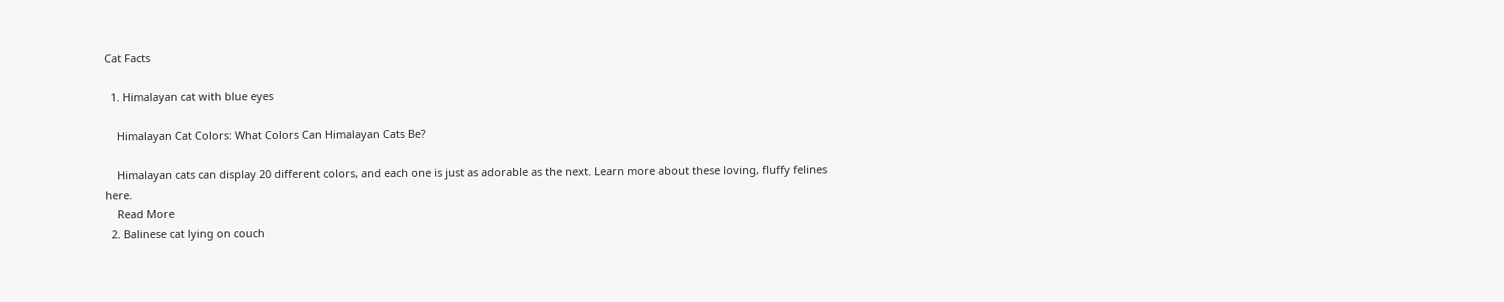Cat Facts

  1. Himalayan cat with blue eyes

    Himalayan Cat Colors: What Colors Can Himalayan Cats Be?

    Himalayan cats can display 20 different colors, and each one is just as adorable as the next. Learn more about these loving, fluffy felines here.
    Read More
  2. Balinese cat lying on couch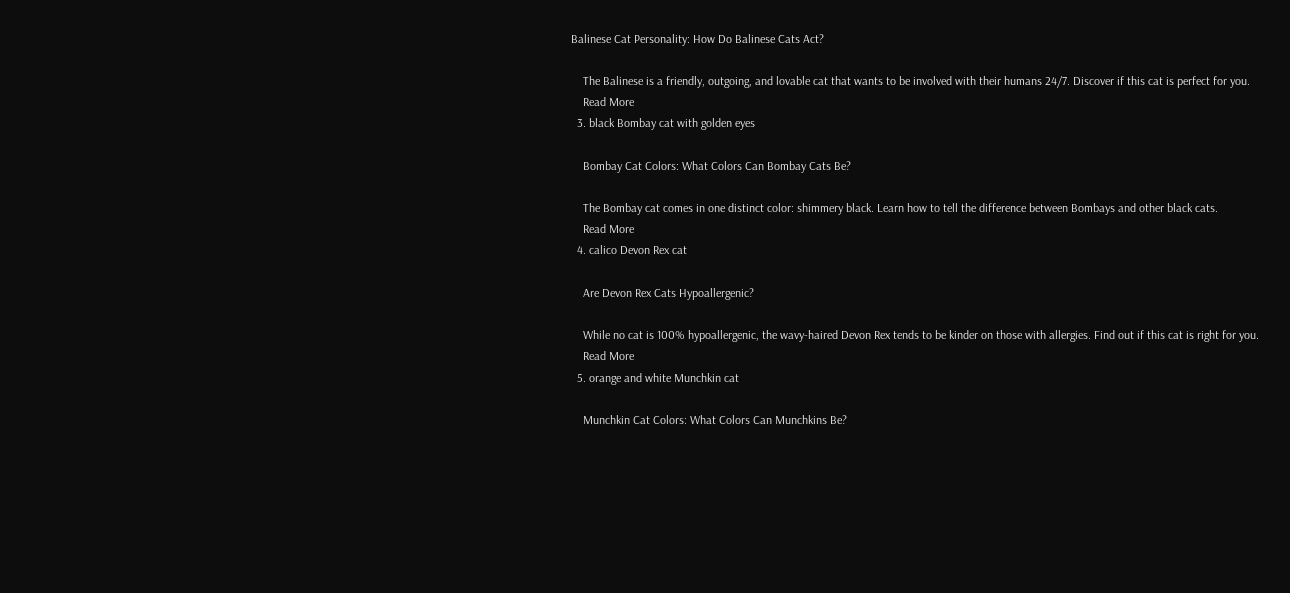Balinese Cat Personality: How Do Balinese Cats Act?

    The Balinese is a friendly, outgoing, and lovable cat that wants to be involved with their humans 24/7. Discover if this cat is perfect for you.
    Read More
  3. black Bombay cat with golden eyes

    Bombay Cat Colors: What Colors Can Bombay Cats Be?

    The Bombay cat comes in one distinct color: shimmery black. Learn how to tell the difference between Bombays and other black cats.
    Read More
  4. calico Devon Rex cat

    Are Devon Rex Cats Hypoallergenic?

    While no cat is 100% hypoallergenic, the wavy-haired Devon Rex tends to be kinder on those with allergies. Find out if this cat is right for you.
    Read More
  5. orange and white Munchkin cat

    Munchkin Cat Colors: What Colors Can Munchkins Be?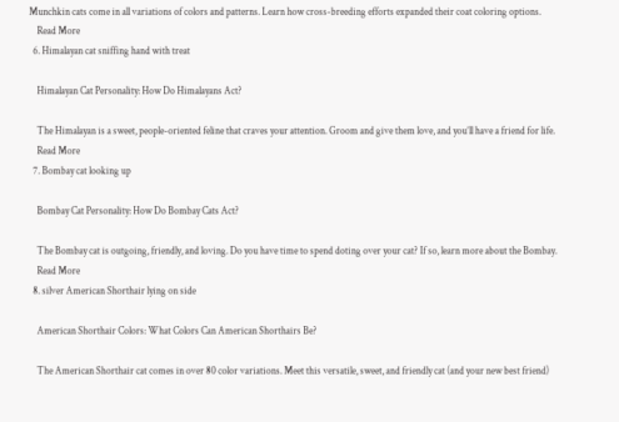Munchkin cats come in all variations of colors and patterns. Learn how cross-breeding efforts expanded their coat coloring options.
    Read More
  6. Himalayan cat sniffing hand with treat

    Himalayan Cat Personality: How Do Himalayans Act?

    The Himalayan is a sweet, people-oriented feline that craves your attention. Groom and give them love, and you’ll have a friend for life.
    Read More
  7. Bombay cat looking up

    Bombay Cat Personality: How Do Bombay Cats Act?

    The Bombay cat is outgoing, friendly, and loving. Do you have time to spend doting over your cat? If so, learn more about the Bombay.
    Read More
  8. silver American Shorthair lying on side

    American Shorthair Colors: What Colors Can American Shorthairs Be?

    The American Shorthair cat comes in over 80 color variations. Meet this versatile, sweet, and friendly cat (and your new best friend)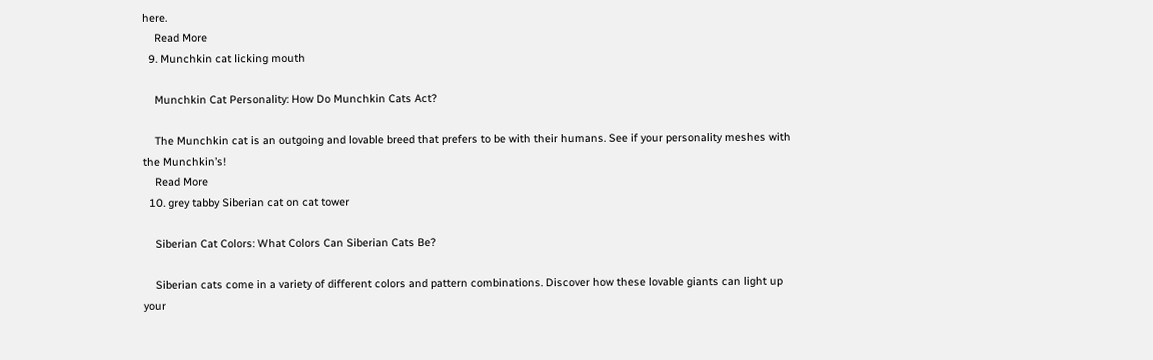here.
    Read More
  9. Munchkin cat licking mouth

    Munchkin Cat Personality: How Do Munchkin Cats Act?

    The Munchkin cat is an outgoing and lovable breed that prefers to be with their humans. See if your personality meshes with the Munchkin’s!
    Read More
  10. grey tabby Siberian cat on cat tower

    Siberian Cat Colors: What Colors Can Siberian Cats Be?

    Siberian cats come in a variety of different colors and pattern combinations. Discover how these lovable giants can light up your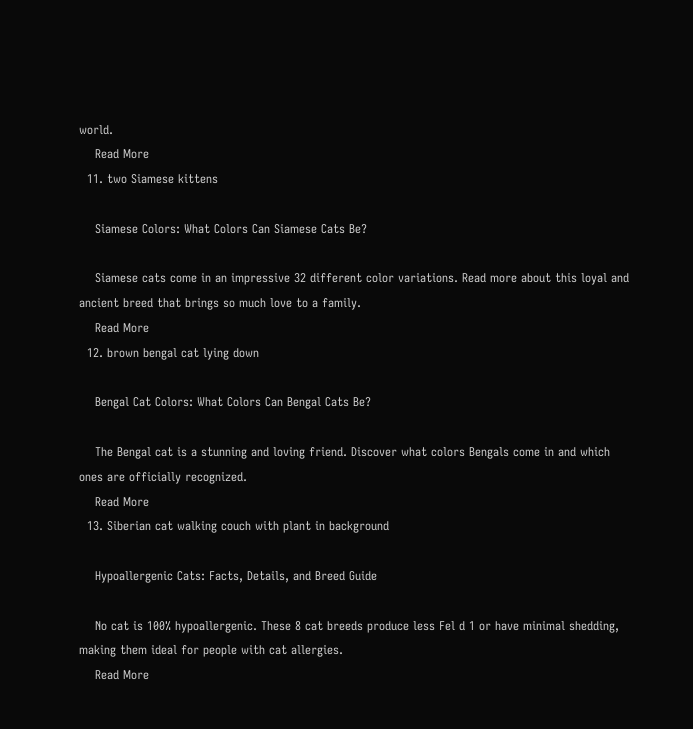world.
    Read More
  11. two Siamese kittens

    Siamese Colors: What Colors Can Siamese Cats Be?

    Siamese cats come in an impressive 32 different color variations. Read more about this loyal and ancient breed that brings so much love to a family.
    Read More
  12. brown bengal cat lying down

    Bengal Cat Colors: What Colors Can Bengal Cats Be?

    The Bengal cat is a stunning and loving friend. Discover what colors Bengals come in and which ones are officially recognized.
    Read More
  13. Siberian cat walking couch with plant in background

    Hypoallergenic Cats: Facts, Details, and Breed Guide

    No cat is 100% hypoallergenic. These 8 cat breeds produce less Fel d 1 or have minimal shedding, making them ideal for people with cat allergies.
    Read More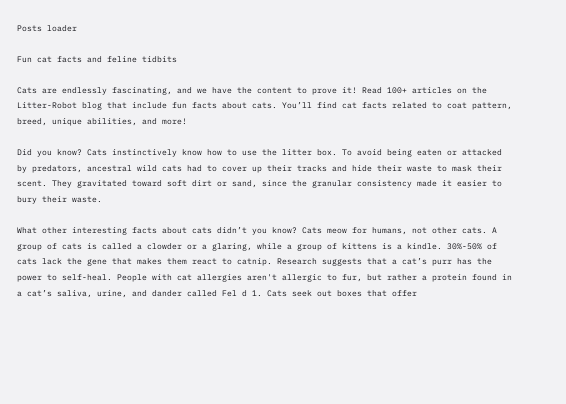Posts loader

Fun cat facts and feline tidbits

Cats are endlessly fascinating, and we have the content to prove it! Read 100+ articles on the Litter-Robot blog that include fun facts about cats. You’ll find cat facts related to coat pattern, breed, unique abilities, and more!

Did you know? Cats instinctively know how to use the litter box. To avoid being eaten or attacked by predators, ancestral wild cats had to cover up their tracks and hide their waste to mask their scent. They gravitated toward soft dirt or sand, since the granular consistency made it easier to bury their waste.

What other interesting facts about cats didn’t you know? Cats meow for humans, not other cats. A group of cats is called a clowder or a glaring, while a group of kittens is a kindle. 30%-50% of cats lack the gene that makes them react to catnip. Research suggests that a cat’s purr has the power to self-heal. People with cat allergies aren't allergic to fur, but rather a protein found in a cat’s saliva, urine, and dander called Fel d 1. Cats seek out boxes that offer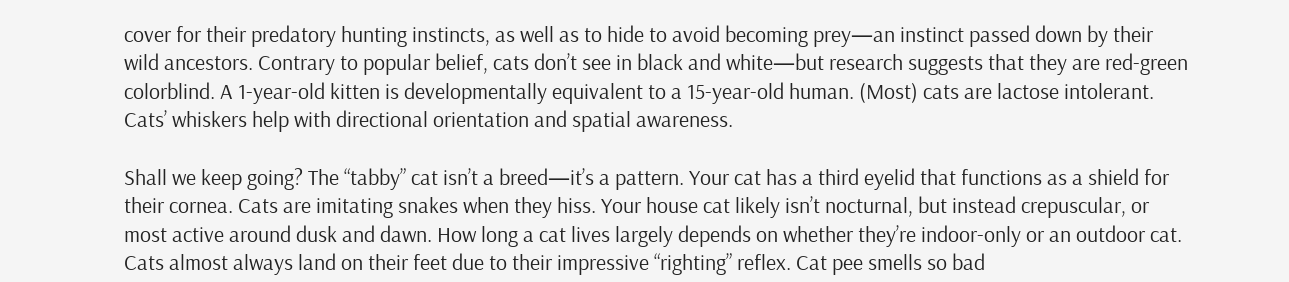cover for their predatory hunting instincts, as well as to hide to avoid becoming prey—an instinct passed down by their wild ancestors. Contrary to popular belief, cats don’t see in black and white—but research suggests that they are red-green colorblind. A 1-year-old kitten is developmentally equivalent to a 15-year-old human. (Most) cats are lactose intolerant. Cats’ whiskers help with directional orientation and spatial awareness.

Shall we keep going? The “tabby” cat isn’t a breed—it’s a pattern. Your cat has a third eyelid that functions as a shield for their cornea. Cats are imitating snakes when they hiss. Your house cat likely isn’t nocturnal, but instead crepuscular, or most active around dusk and dawn. How long a cat lives largely depends on whether they’re indoor-only or an outdoor cat. Cats almost always land on their feet due to their impressive “righting” reflex. Cat pee smells so bad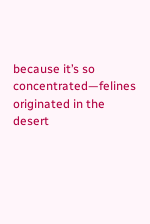because it’s so concentrated—felines originated in the desert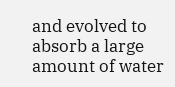and evolved to absorb a large amount of water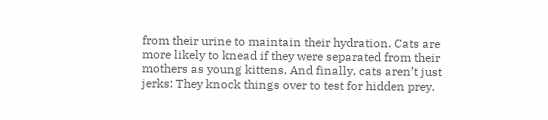from their urine to maintain their hydration. Cats are more likely to knead if they were separated from their mothers as young kittens. And finally, cats aren’t just jerks: They knock things over to test for hidden prey.